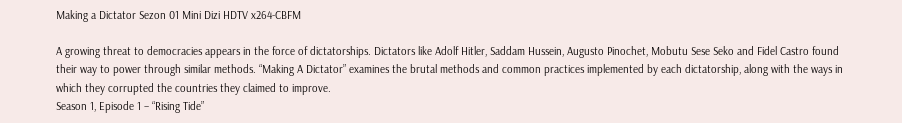Making a Dictator Sezon 01 Mini Dizi HDTV x264-CBFM

A growing threat to democracies appears in the force of dictatorships. Dictators like Adolf Hitler, Saddam Hussein, Augusto Pinochet, Mobutu Sese Seko and Fidel Castro found their way to power through similar methods. “Making A Dictator” examines the brutal methods and common practices implemented by each dictatorship, along with the ways in which they corrupted the countries they claimed to improve.
Season 1, Episode 1 – “Rising Tide”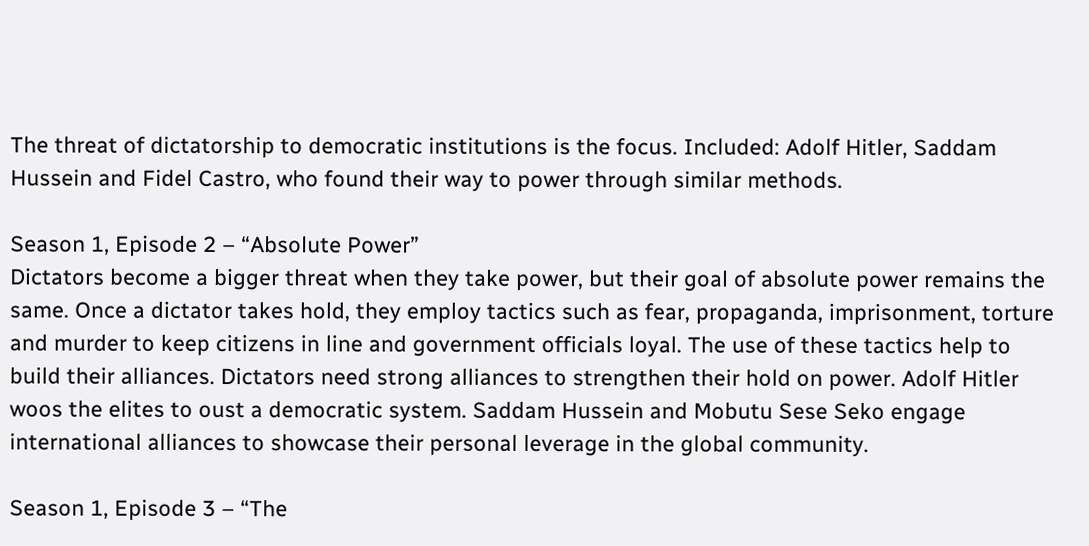The threat of dictatorship to democratic institutions is the focus. Included: Adolf Hitler, Saddam Hussein and Fidel Castro, who found their way to power through similar methods.

Season 1, Episode 2 – “Absolute Power”
Dictators become a bigger threat when they take power, but their goal of absolute power remains the same. Once a dictator takes hold, they employ tactics such as fear, propaganda, imprisonment, torture and murder to keep citizens in line and government officials loyal. The use of these tactics help to build their alliances. Dictators need strong alliances to strengthen their hold on power. Adolf Hitler woos the elites to oust a democratic system. Saddam Hussein and Mobutu Sese Seko engage international alliances to showcase their personal leverage in the global community.

Season 1, Episode 3 – “The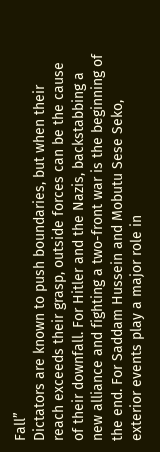Fall”
Dictators are known to push boundaries, but when their reach exceeds their grasp, outside forces can be the cause of their downfall. For Hitler and the Nazis, backstabbing a new alliance and fighting a two-front war is the beginning of the end. For Saddam Hussein and Mobutu Sese Seko, exterior events play a major role in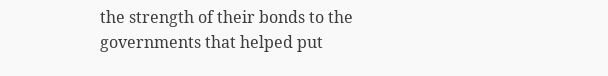the strength of their bonds to the governments that helped put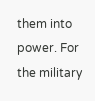them into power. For the military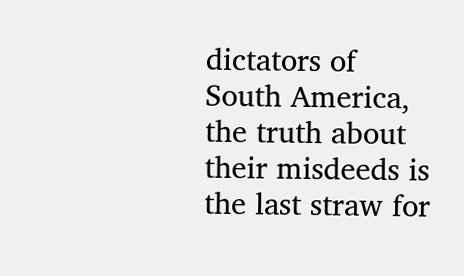dictators of South America, the truth about their misdeeds is the last straw for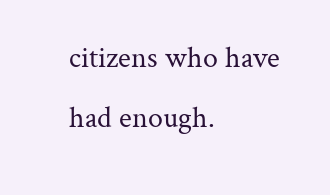citizens who have had enough.